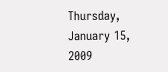Thursday, January 15, 2009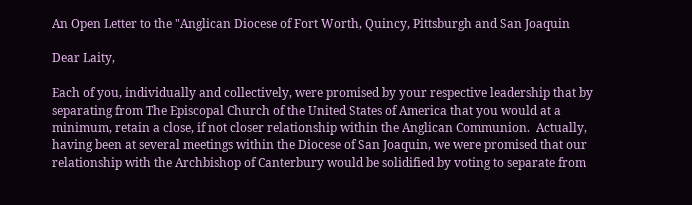An Open Letter to the "Anglican Diocese of Fort Worth, Quincy, Pittsburgh and San Joaquin

Dear Laity,

Each of you, individually and collectively, were promised by your respective leadership that by separating from The Episcopal Church of the United States of America that you would at a minimum, retain a close, if not closer relationship within the Anglican Communion.  Actually, having been at several meetings within the Diocese of San Joaquin, we were promised that our relationship with the Archbishop of Canterbury would be solidified by voting to separate from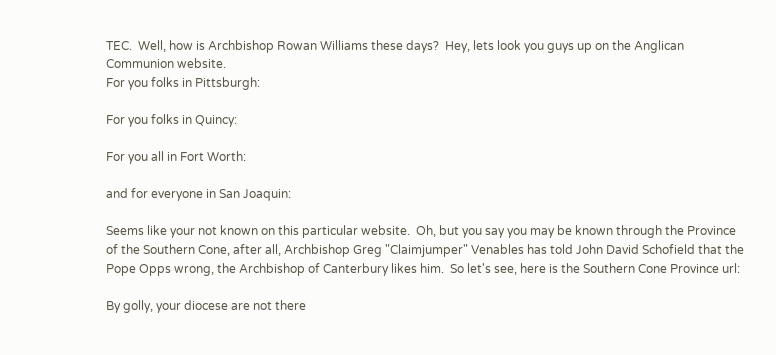TEC.  Well, how is Archbishop Rowan Williams these days?  Hey, lets look you guys up on the Anglican Communion website.
For you folks in Pittsburgh:

For you folks in Quincy:

For you all in Fort Worth:

and for everyone in San Joaquin:

Seems like your not known on this particular website.  Oh, but you say you may be known through the Province of the Southern Cone, after all, Archbishop Greg "Claimjumper" Venables has told John David Schofield that the Pope Opps wrong, the Archbishop of Canterbury likes him.  So let's see, here is the Southern Cone Province url:

By golly, your diocese are not there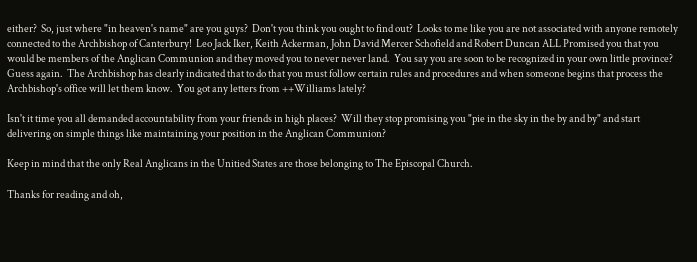either?  So, just where "in heaven's name" are you guys?  Don't you think you ought to find out?  Looks to me like you are not associated with anyone remotely connected to the Archbishop of Canterbury!  Leo Jack Iker, Keith Ackerman, John David Mercer Schofield and Robert Duncan ALL Promised you that you would be members of the Anglican Communion and they moved you to never never land.  You say you are soon to be recognized in your own little province?  Guess again.  The Archbishop has clearly indicated that to do that you must follow certain rules and procedures and when someone begins that process the Archbishop's office will let them know.  You got any letters from ++Williams lately?

Isn't it time you all demanded accountability from your friends in high places?  Will they stop promising you "pie in the sky in the by and by" and start delivering on simple things like maintaining your position in the Anglican Communion?

Keep in mind that the only Real Anglicans in the Unitied States are those belonging to The Episcopal Church.

Thanks for reading and oh,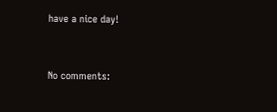have a nice day!


No comments: